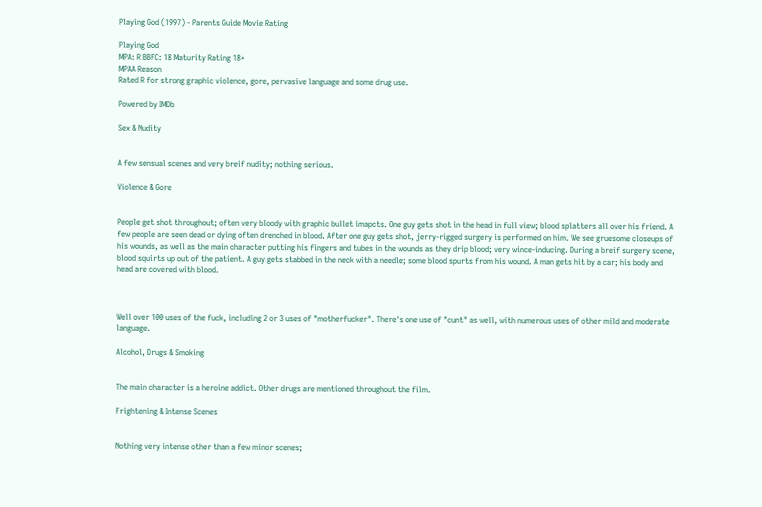Playing God (1997) - Parents Guide Movie Rating

Playing God
MPA: R BBFC: 18 Maturity Rating 18+
MPAA Reason
Rated R for strong graphic violence, gore, pervasive language and some drug use.

Powered by IMDb

Sex & Nudity


A few sensual scenes and very breif nudity; nothing serious.

Violence & Gore


People get shot throughout; often very bloody with graphic bullet imapcts. One guy gets shot in the head in full view; blood splatters all over his friend. A few people are seen dead or dying often drenched in blood. After one guy gets shot, jerry-rigged surgery is performed on him. We see gruesome closeups of his wounds, as well as the main character putting his fingers and tubes in the wounds as they drip blood; very wince-inducing. During a breif surgery scene, blood squirts up out of the patient. A guy gets stabbed in the neck with a needle; some blood spurts from his wound. A man gets hit by a car; his body and head are covered with blood.



Well over 100 uses of the fuck, including 2 or 3 uses of "motherfucker". There's one use of "cunt" as well, with numerous uses of other mild and moderate language.

Alcohol, Drugs & Smoking


The main character is a heroine addict. Other drugs are mentioned throughout the film.

Frightening & Intense Scenes


Nothing very intense other than a few minor scenes;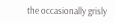the occasionally grisly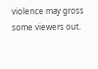violence may gross some viewers out.